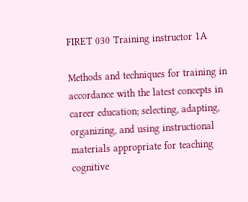FIRET 030 Training instructor 1A

Methods and techniques for training in accordance with the latest concepts in career education; selecting, adapting, organizing, and using instructional materials appropriate for teaching cognitive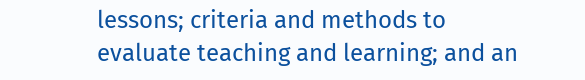lessons; criteria and methods to evaluate teaching and learning; and an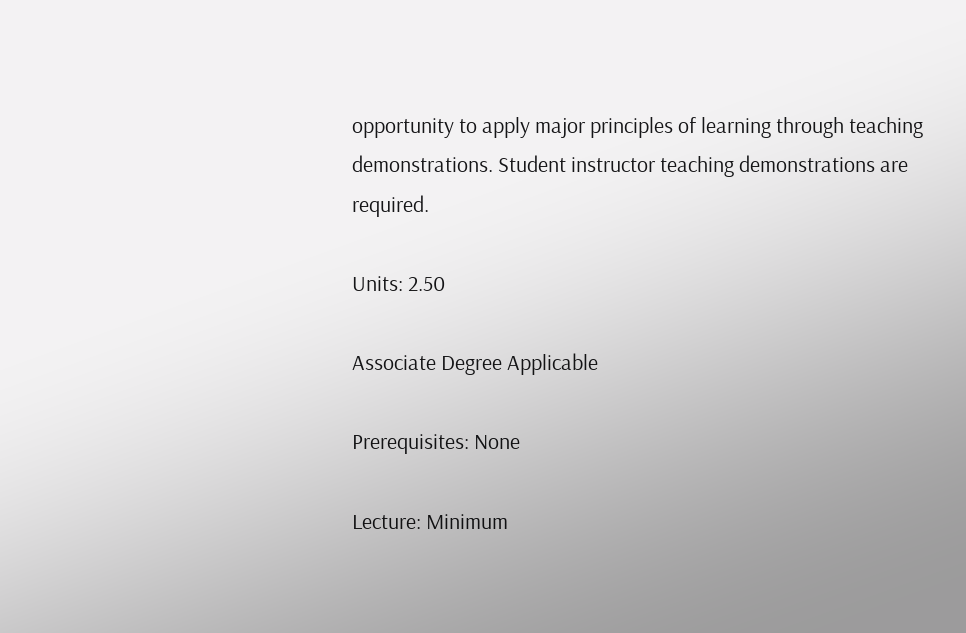opportunity to apply major principles of learning through teaching demonstrations. Student instructor teaching demonstrations are required.

Units: 2.50

Associate Degree Applicable

Prerequisites: None

Lecture: Minimum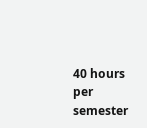40 hours per semester